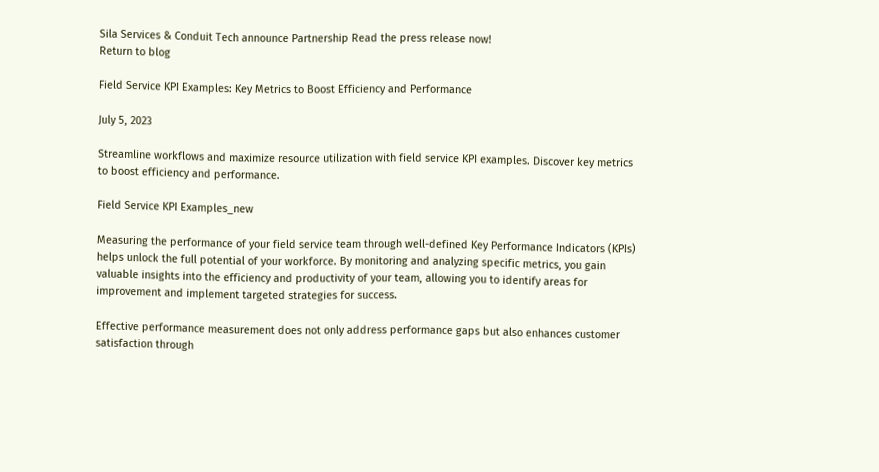Sila Services & Conduit Tech announce Partnership Read the press release now!
Return to blog

Field Service KPI Examples: Key Metrics to Boost Efficiency and Performance

July 5, 2023

Streamline workflows and maximize resource utilization with field service KPI examples. Discover key metrics to boost efficiency and performance.

Field Service KPI Examples_new

Measuring the performance of your field service team through well-defined Key Performance Indicators (KPIs) helps unlock the full potential of your workforce. By monitoring and analyzing specific metrics, you gain valuable insights into the efficiency and productivity of your team, allowing you to identify areas for improvement and implement targeted strategies for success.

Effective performance measurement does not only address performance gaps but also enhances customer satisfaction through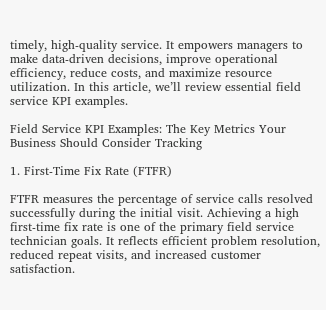timely, high-quality service. It empowers managers to make data-driven decisions, improve operational efficiency, reduce costs, and maximize resource utilization. In this article, we’ll review essential field service KPI examples.

Field Service KPI Examples: The Key Metrics Your Business Should Consider Tracking

1. First-Time Fix Rate (FTFR)

FTFR measures the percentage of service calls resolved successfully during the initial visit. Achieving a high first-time fix rate is one of the primary field service technician goals. It reflects efficient problem resolution, reduced repeat visits, and increased customer satisfaction.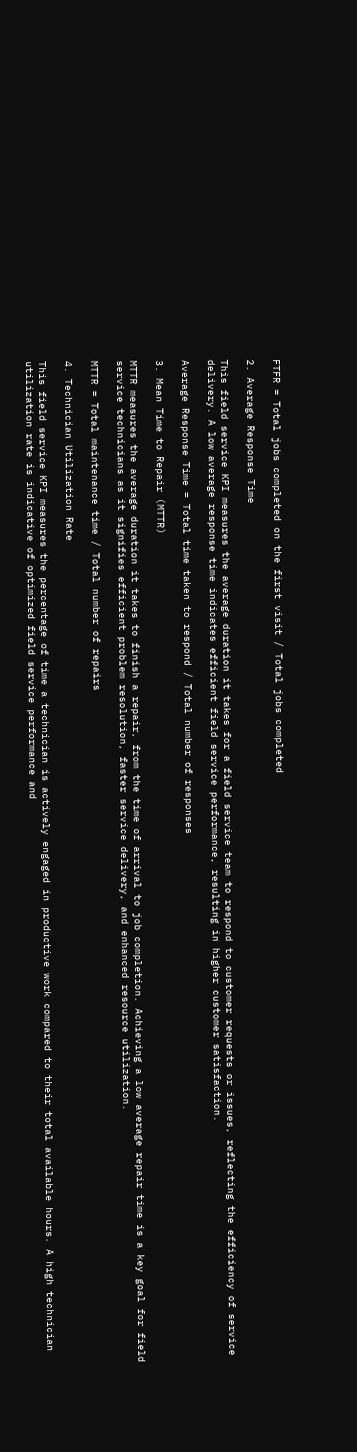FTFR = Total jobs completed on the first visit / Total jobs completed

2. Average Response Time

This field service KPI measures the average duration it takes for a field service team to respond to customer requests or issues, reflecting the efficiency of service delivery. A low average response time indicates efficient field service performance, resulting in higher customer satisfaction.

Average Response Time = Total time taken to respond / Total number of responses

3. Mean Time to Repair (MTTR)

MTTR measures the average duration it takes to finish a repair, from the time of arrival to job completion. Achieving a low average repair time is a key goal for field service technicians as it signifies efficient problem resolution, faster service delivery, and enhanced resource utilization.

MTTR = Total maintenance time / Total number of repairs

4. Technician Utilization Rate

This field service KPI measures the percentage of time a technician is actively engaged in productive work compared to their total available hours. A high technician utilization rate is indicative of optimized field service performance and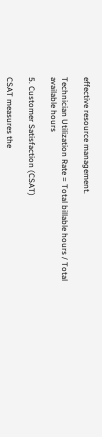effective resource management.

Technician Utilization Rate = Total billable hours / Total available hours

5. Customer Satisfaction (CSAT)

CSAT measures the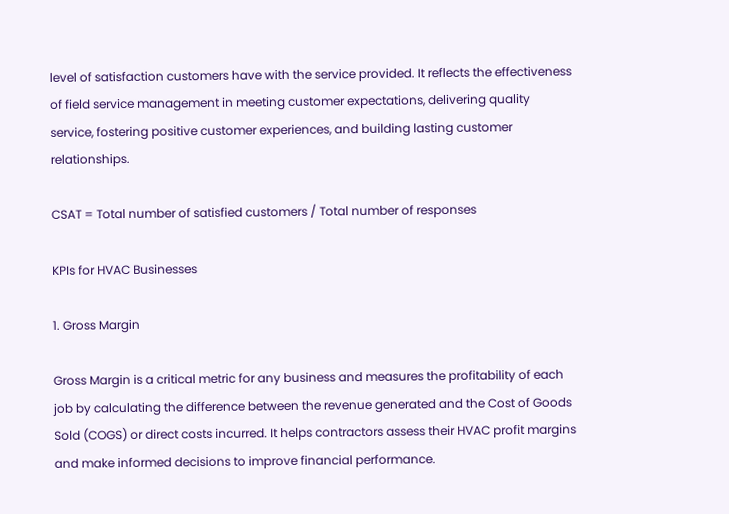level of satisfaction customers have with the service provided. It reflects the effectiveness of field service management in meeting customer expectations, delivering quality service, fostering positive customer experiences, and building lasting customer relationships.

CSAT = Total number of satisfied customers / Total number of responses

KPIs for HVAC Businesses

1. Gross Margin

Gross Margin is a critical metric for any business and measures the profitability of each job by calculating the difference between the revenue generated and the Cost of Goods Sold (COGS) or direct costs incurred. It helps contractors assess their HVAC profit margins and make informed decisions to improve financial performance.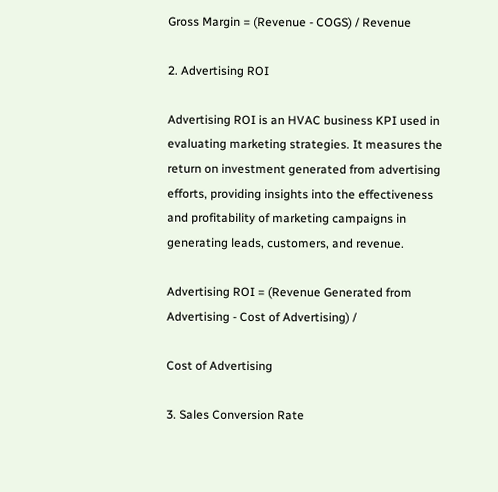Gross Margin = (Revenue - COGS) / Revenue

2. Advertising ROI

Advertising ROI is an HVAC business KPI used in evaluating marketing strategies. It measures the return on investment generated from advertising efforts, providing insights into the effectiveness and profitability of marketing campaigns in generating leads, customers, and revenue.

Advertising ROI = (Revenue Generated from Advertising - Cost of Advertising) /

Cost of Advertising

3. Sales Conversion Rate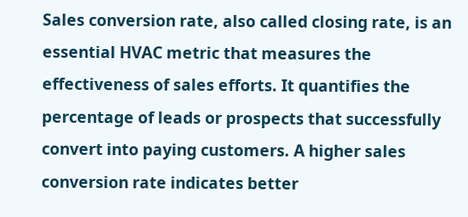Sales conversion rate, also called closing rate, is an essential HVAC metric that measures the effectiveness of sales efforts. It quantifies the percentage of leads or prospects that successfully convert into paying customers. A higher sales conversion rate indicates better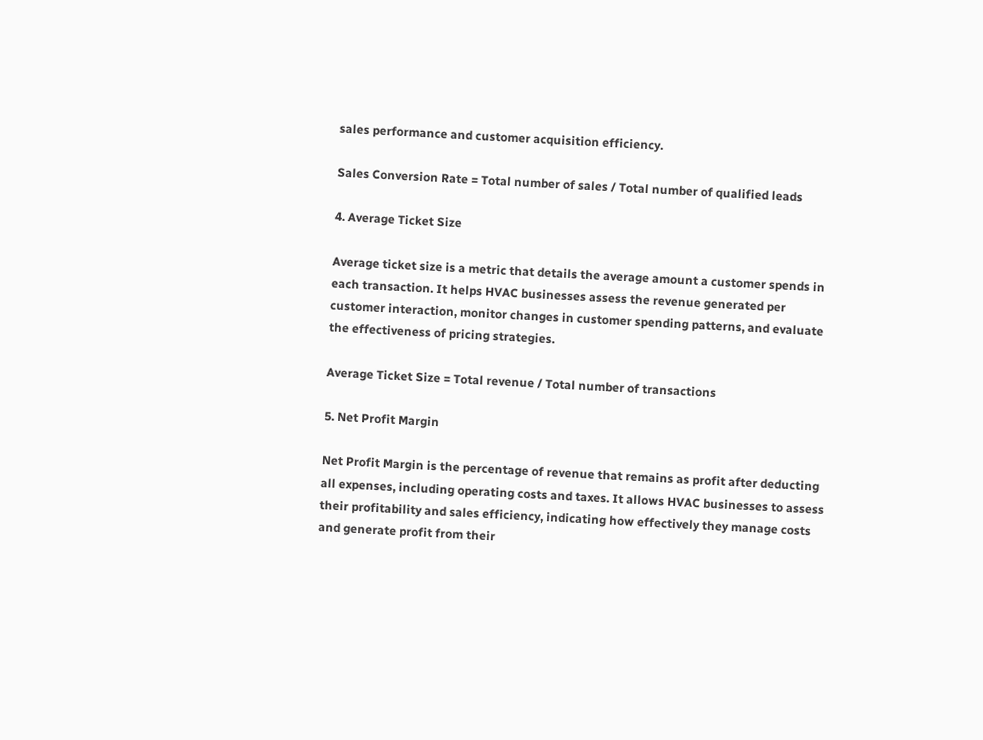sales performance and customer acquisition efficiency.

Sales Conversion Rate = Total number of sales / Total number of qualified leads

4. Average Ticket Size

Average ticket size is a metric that details the average amount a customer spends in each transaction. It helps HVAC businesses assess the revenue generated per customer interaction, monitor changes in customer spending patterns, and evaluate the effectiveness of pricing strategies.

Average Ticket Size = Total revenue / Total number of transactions

5. Net Profit Margin

Net Profit Margin is the percentage of revenue that remains as profit after deducting all expenses, including operating costs and taxes. It allows HVAC businesses to assess their profitability and sales efficiency, indicating how effectively they manage costs and generate profit from their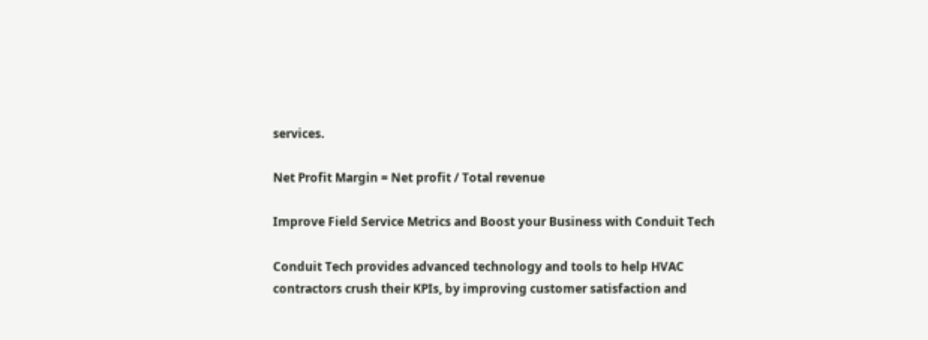services.

Net Profit Margin = Net profit / Total revenue

Improve Field Service Metrics and Boost your Business with Conduit Tech

Conduit Tech provides advanced technology and tools to help HVAC contractors crush their KPIs, by improving customer satisfaction and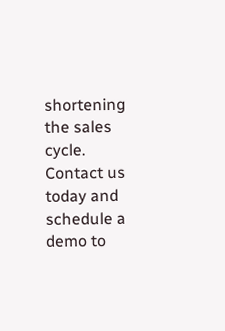shortening the sales cycle. Contact us today and schedule a demo to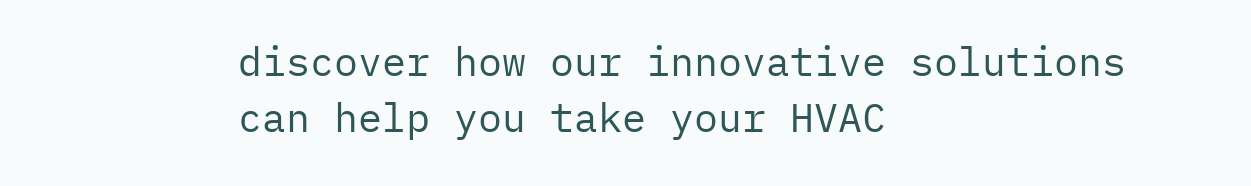discover how our innovative solutions can help you take your HVAC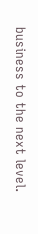business to the next level.